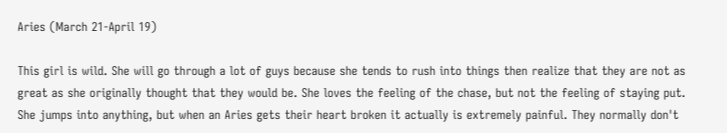Aries (March 21-April 19)

This girl is wild. She will go through a lot of guys because she tends to rush into things then realize that they are not as great as she originally thought that they would be. She loves the feeling of the chase, but not the feeling of staying put. She jumps into anything, but when an Aries gets their heart broken it actually is extremely painful. They normally don't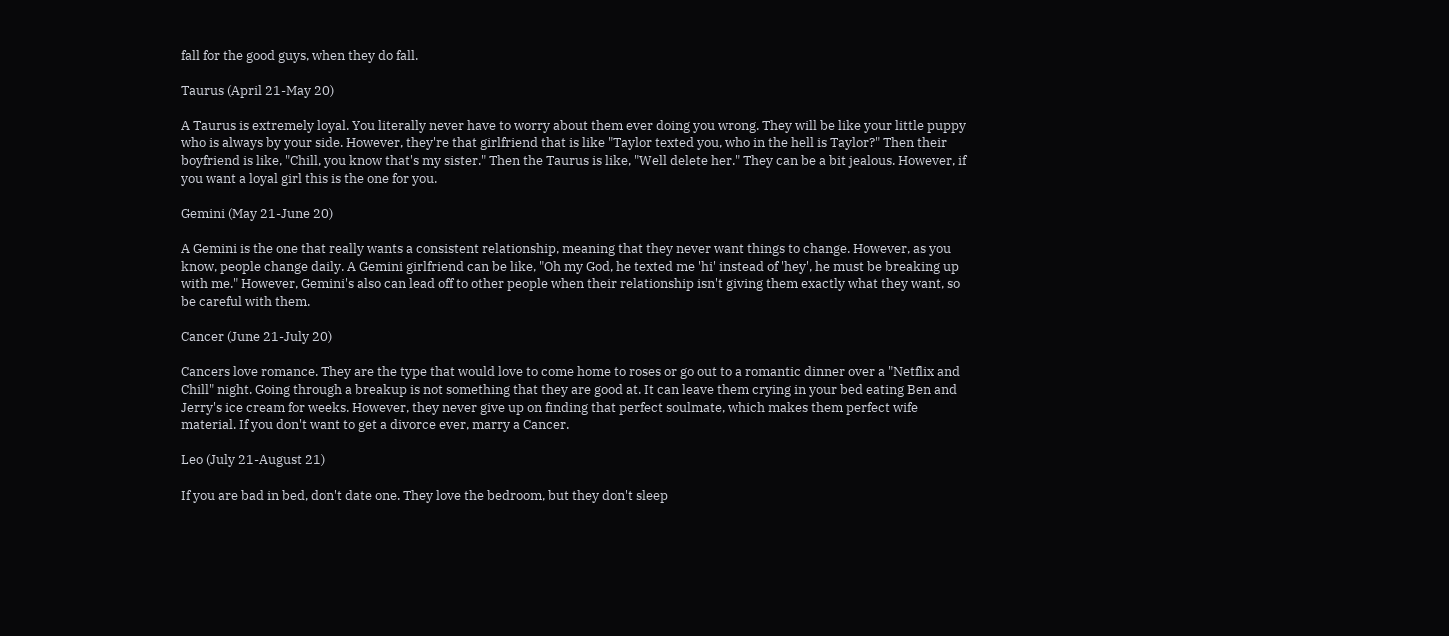fall for the good guys, when they do fall.

Taurus (April 21-May 20)

A Taurus is extremely loyal. You literally never have to worry about them ever doing you wrong. They will be like your little puppy who is always by your side. However, they're that girlfriend that is like "Taylor texted you, who in the hell is Taylor?" Then their boyfriend is like, "Chill, you know that's my sister." Then the Taurus is like, "Well delete her." They can be a bit jealous. However, if you want a loyal girl this is the one for you.

Gemini (May 21-June 20)

A Gemini is the one that really wants a consistent relationship, meaning that they never want things to change. However, as you know, people change daily. A Gemini girlfriend can be like, "Oh my God, he texted me 'hi' instead of 'hey', he must be breaking up with me." However, Gemini's also can lead off to other people when their relationship isn't giving them exactly what they want, so be careful with them.

Cancer (June 21-July 20)

Cancers love romance. They are the type that would love to come home to roses or go out to a romantic dinner over a "Netflix and Chill" night. Going through a breakup is not something that they are good at. It can leave them crying in your bed eating Ben and Jerry's ice cream for weeks. However, they never give up on finding that perfect soulmate, which makes them perfect wife material. If you don't want to get a divorce ever, marry a Cancer.

Leo (July 21-August 21)

If you are bad in bed, don't date one. They love the bedroom, but they don't sleep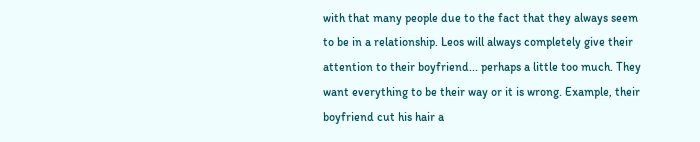with that many people due to the fact that they always seem to be in a relationship. Leos will always completely give their attention to their boyfriend... perhaps a little too much. They want everything to be their way or it is wrong. Example, their boyfriend cut his hair a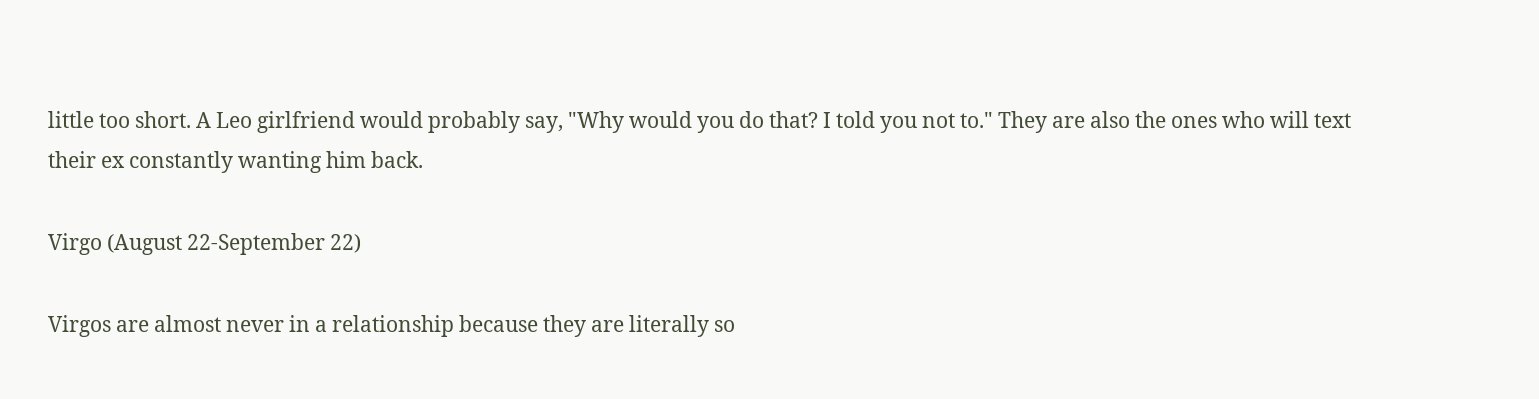little too short. A Leo girlfriend would probably say, "Why would you do that? I told you not to." They are also the ones who will text their ex constantly wanting him back.

Virgo (August 22-September 22)

Virgos are almost never in a relationship because they are literally so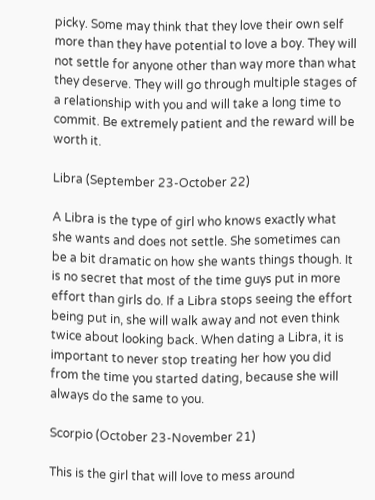picky. Some may think that they love their own self more than they have potential to love a boy. They will not settle for anyone other than way more than what they deserve. They will go through multiple stages of a relationship with you and will take a long time to commit. Be extremely patient and the reward will be worth it.

Libra (September 23-October 22)

A Libra is the type of girl who knows exactly what she wants and does not settle. She sometimes can be a bit dramatic on how she wants things though. It is no secret that most of the time guys put in more effort than girls do. If a Libra stops seeing the effort being put in, she will walk away and not even think twice about looking back. When dating a Libra, it is important to never stop treating her how you did from the time you started dating, because she will always do the same to you.

Scorpio (October 23-November 21)

This is the girl that will love to mess around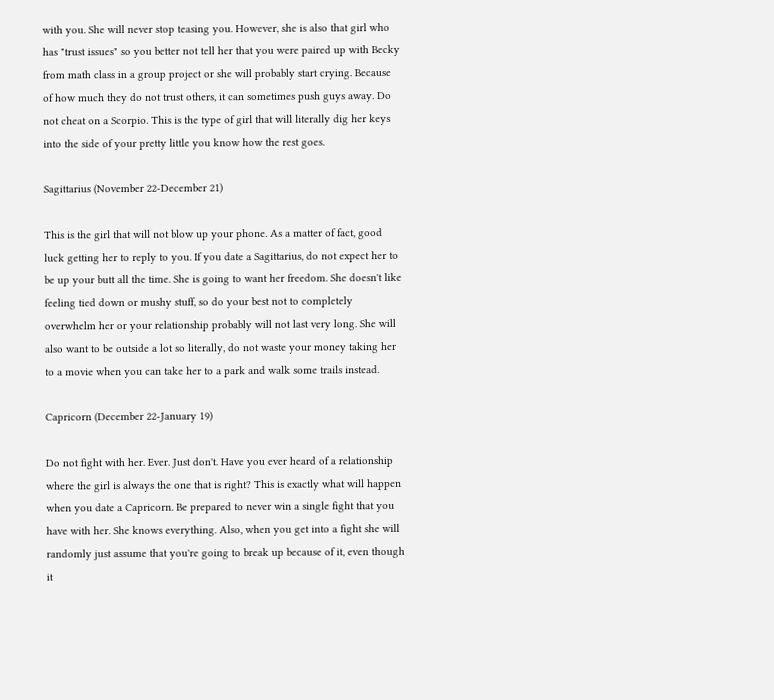with you. She will never stop teasing you. However, she is also that girl who has "trust issues" so you better not tell her that you were paired up with Becky from math class in a group project or she will probably start crying. Because of how much they do not trust others, it can sometimes push guys away. Do not cheat on a Scorpio. This is the type of girl that will literally dig her keys into the side of your pretty little you know how the rest goes.

Sagittarius (November 22-December 21)

This is the girl that will not blow up your phone. As a matter of fact, good luck getting her to reply to you. If you date a Sagittarius, do not expect her to be up your butt all the time. She is going to want her freedom. She doesn't like feeling tied down or mushy stuff, so do your best not to completely overwhelm her or your relationship probably will not last very long. She will also want to be outside a lot so literally, do not waste your money taking her to a movie when you can take her to a park and walk some trails instead.

Capricorn (December 22-January 19)

Do not fight with her. Ever. Just don't. Have you ever heard of a relationship where the girl is always the one that is right? This is exactly what will happen when you date a Capricorn. Be prepared to never win a single fight that you have with her. She knows everything. Also, when you get into a fight she will randomly just assume that you're going to break up because of it, even though it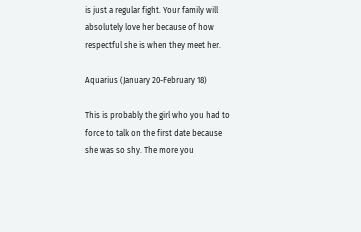is just a regular fight. Your family will absolutely love her because of how respectful she is when they meet her.

Aquarius (January 20-February 18)

This is probably the girl who you had to force to talk on the first date because she was so shy. The more you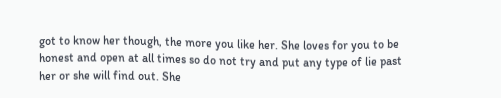got to know her though, the more you like her. She loves for you to be honest and open at all times so do not try and put any type of lie past her or she will find out. She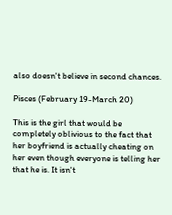also doesn't believe in second chances.

Pisces (February 19-March 20)

This is the girl that would be completely oblivious to the fact that her boyfriend is actually cheating on her even though everyone is telling her that he is. It isn't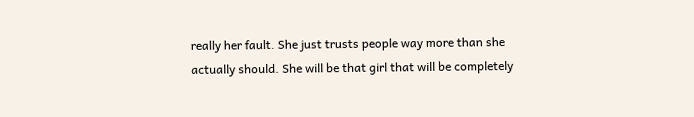really her fault. She just trusts people way more than she actually should. She will be that girl that will be completely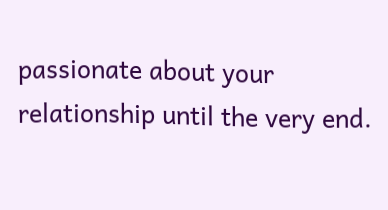passionate about your relationship until the very end.